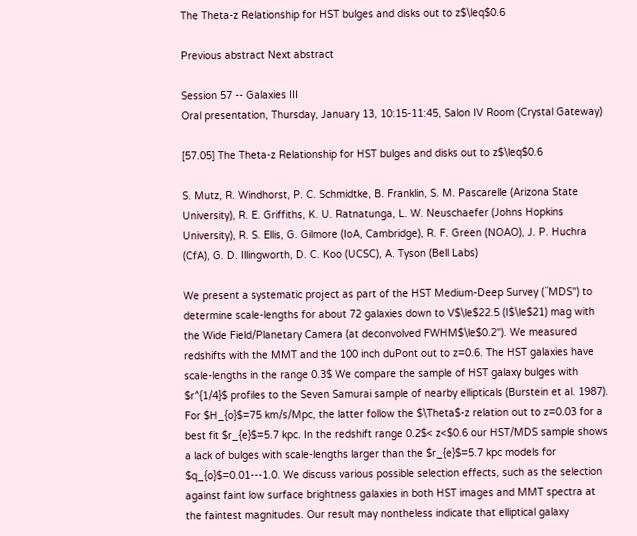The Theta-z Relationship for HST bulges and disks out to z$\leq$0.6

Previous abstract Next abstract

Session 57 -- Galaxies III
Oral presentation, Thursday, January 13, 10:15-11:45, Salon IV Room (Crystal Gateway)

[57.05] The Theta-z Relationship for HST bulges and disks out to z$\leq$0.6

S. Mutz, R. Windhorst, P. C. Schmidtke, B. Franklin, S. M. Pascarelle (Arizona State University), R. E. Griffiths, K. U. Ratnatunga, L. W. Neuschaefer (Johns Hopkins University), R. S. Ellis, G. Gilmore (IoA, Cambridge), R. F. Green (NOAO), J. P. Huchra (CfA), G. D. Illingworth, D. C. Koo (UCSC), A. Tyson (Bell Labs)

We present a systematic project as part of the HST Medium-Deep Survey (``MDS'') to determine scale-lengths for about 72 galaxies down to V$\le$22.5 (I$\le$21) mag with the Wide Field/Planetary Camera (at deconvolved FWHM$\le$0.2''). We measured redshifts with the MMT and the 100 inch duPont out to z=0.6. The HST galaxies have scale-lengths in the range 0.3$ We compare the sample of HST galaxy bulges with $r^{1/4}$ profiles to the Seven Samurai sample of nearby ellipticals (Burstein et al. 1987). For $H_{o}$=75 km/s/Mpc, the latter follow the $\Theta$-z relation out to z=0.03 for a best fit $r_{e}$=5.7 kpc. In the redshift range 0.2$< z<$0.6 our HST/MDS sample shows a lack of bulges with scale-lengths larger than the $r_{e}$=5.7 kpc models for $q_{o}$=0.01---1.0. We discuss various possible selection effects, such as the selection against faint low surface brightness galaxies in both HST images and MMT spectra at the faintest magnitudes. Our result may nontheless indicate that elliptical galaxy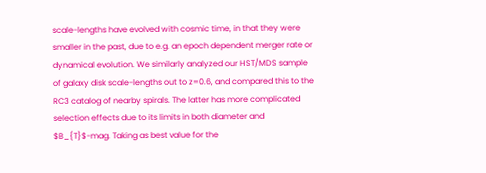scale-lengths have evolved with cosmic time, in that they were smaller in the past, due to e.g. an epoch dependent merger rate or dynamical evolution. We similarly analyzed our HST/MDS sample of galaxy disk scale-lengths out to z=0.6, and compared this to the RC3 catalog of nearby spirals. The latter has more complicated selection effects due to its limits in both diameter and $B_{T}$-mag. Taking as best value for the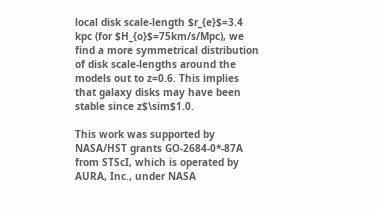local disk scale-length $r_{e}$=3.4 kpc (for $H_{o}$=75km/s/Mpc), we find a more symmetrical distribution of disk scale-lengths around the models out to z=0.6. This implies that galaxy disks may have been stable since z$\sim$1.0.

This work was supported by NASA/HST grants GO-2684-0*-87A from STScI, which is operated by AURA, Inc., under NASA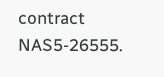contract NAS5-26555.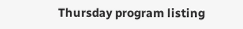Thursday program listing